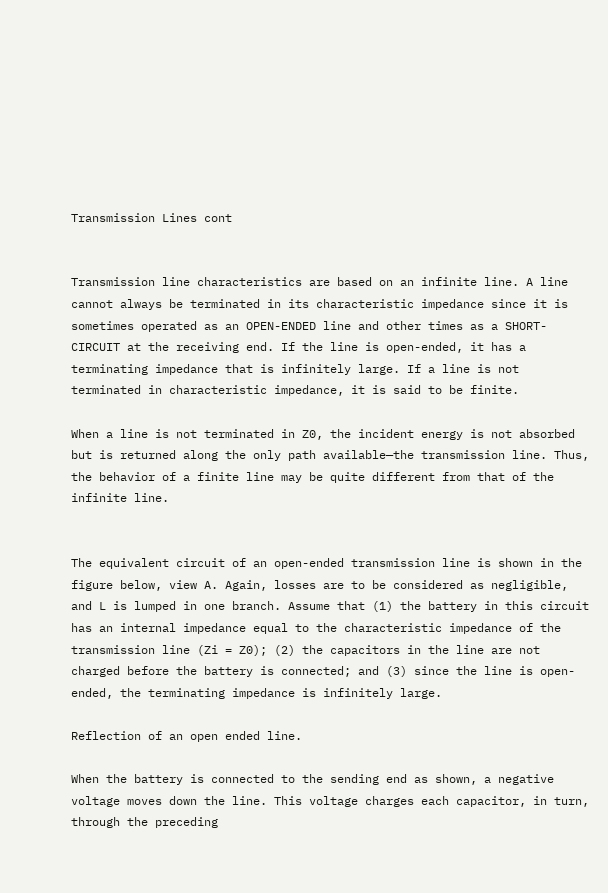Transmission Lines cont


Transmission line characteristics are based on an infinite line. A line cannot always be terminated in its characteristic impedance since it is sometimes operated as an OPEN-ENDED line and other times as a SHORT-CIRCUIT at the receiving end. If the line is open-ended, it has a terminating impedance that is infinitely large. If a line is not terminated in characteristic impedance, it is said to be finite.

When a line is not terminated in Z0, the incident energy is not absorbed but is returned along the only path available—the transmission line. Thus, the behavior of a finite line may be quite different from that of the infinite line.


The equivalent circuit of an open-ended transmission line is shown in the figure below, view A. Again, losses are to be considered as negligible, and L is lumped in one branch. Assume that (1) the battery in this circuit has an internal impedance equal to the characteristic impedance of the transmission line (Zi = Z0); (2) the capacitors in the line are not charged before the battery is connected; and (3) since the line is open-ended, the terminating impedance is infinitely large.

Reflection of an open ended line.

When the battery is connected to the sending end as shown, a negative voltage moves down the line. This voltage charges each capacitor, in turn, through the preceding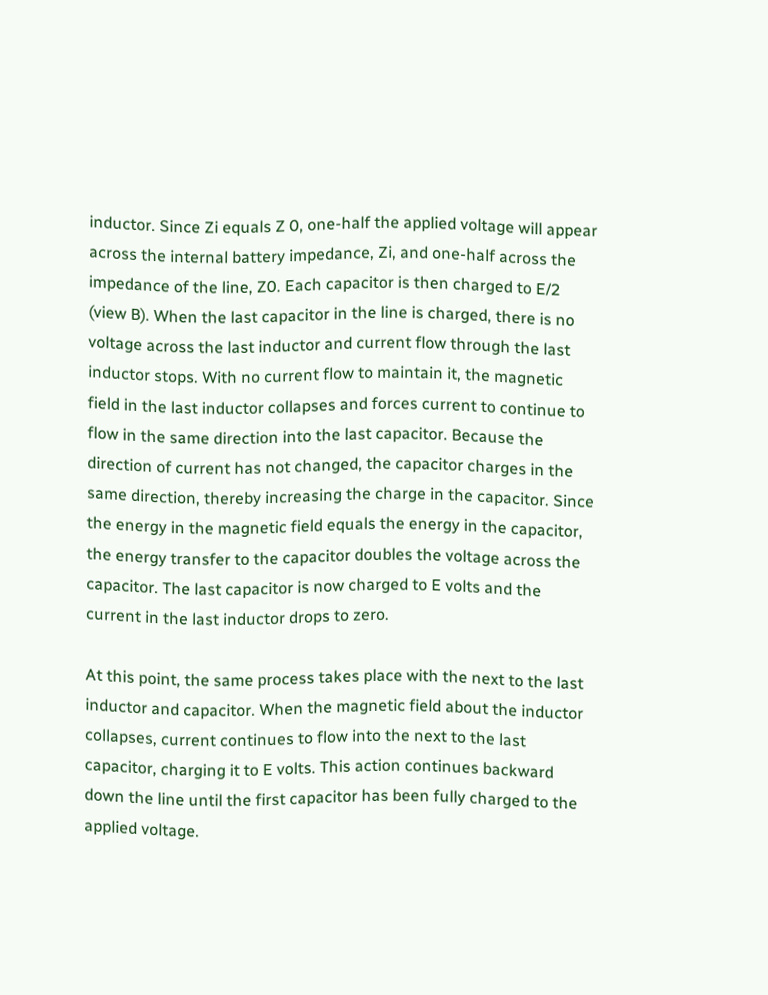inductor. Since Zi equals Z 0, one-half the applied voltage will appear across the internal battery impedance, Zi, and one-half across the impedance of the line, Z0. Each capacitor is then charged to E/2 (view B). When the last capacitor in the line is charged, there is no voltage across the last inductor and current flow through the last inductor stops. With no current flow to maintain it, the magnetic field in the last inductor collapses and forces current to continue to flow in the same direction into the last capacitor. Because the direction of current has not changed, the capacitor charges in the same direction, thereby increasing the charge in the capacitor. Since the energy in the magnetic field equals the energy in the capacitor, the energy transfer to the capacitor doubles the voltage across the capacitor. The last capacitor is now charged to E volts and the current in the last inductor drops to zero.

At this point, the same process takes place with the next to the last inductor and capacitor. When the magnetic field about the inductor collapses, current continues to flow into the next to the last capacitor, charging it to E volts. This action continues backward down the line until the first capacitor has been fully charged to the applied voltage.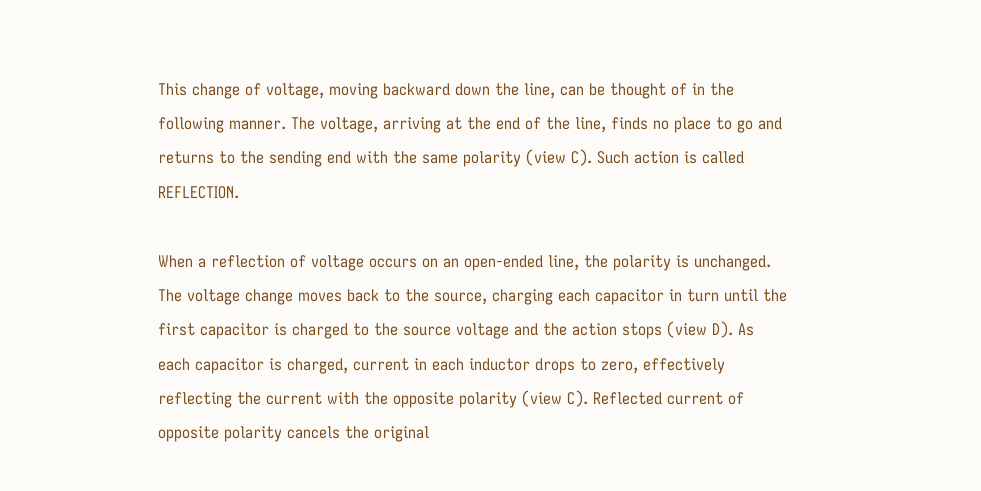This change of voltage, moving backward down the line, can be thought of in the following manner. The voltage, arriving at the end of the line, finds no place to go and returns to the sending end with the same polarity (view C). Such action is called REFLECTION.

When a reflection of voltage occurs on an open-ended line, the polarity is unchanged. The voltage change moves back to the source, charging each capacitor in turn until the first capacitor is charged to the source voltage and the action stops (view D). As each capacitor is charged, current in each inductor drops to zero, effectively reflecting the current with the opposite polarity (view C). Reflected current of opposite polarity cancels the original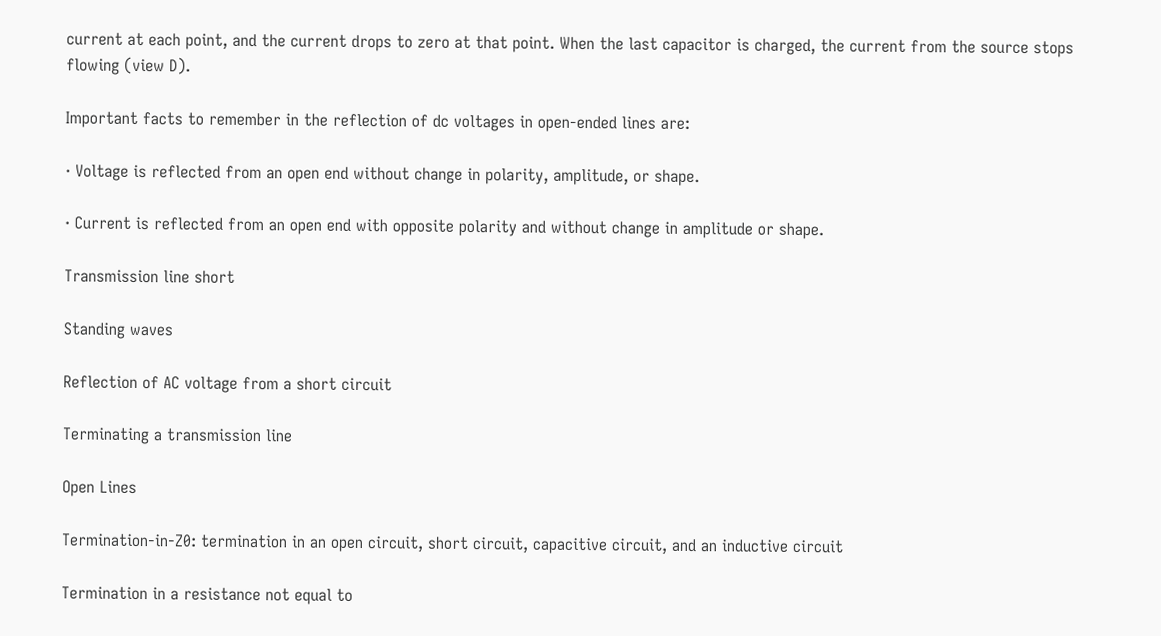current at each point, and the current drops to zero at that point. When the last capacitor is charged, the current from the source stops flowing (view D).

Important facts to remember in the reflection of dc voltages in open-ended lines are:

· Voltage is reflected from an open end without change in polarity, amplitude, or shape.

· Current is reflected from an open end with opposite polarity and without change in amplitude or shape.

Transmission line short

Standing waves

Reflection of AC voltage from a short circuit

Terminating a transmission line

Open Lines

Termination-in-Z0: termination in an open circuit, short circuit, capacitive circuit, and an inductive circuit

Termination in a resistance not equal to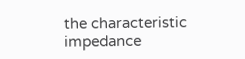the characteristic impedance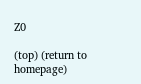Z0

(top) (return to homepage)